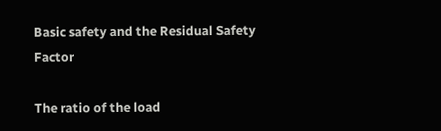Basic safety and the Residual Safety Factor

The ratio of the load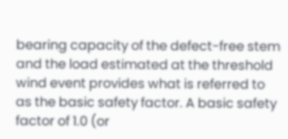bearing capacity of the defect-free stem and the load estimated at the threshold wind event provides what is referred to as the basic safety factor. A basic safety factor of 1.0 (or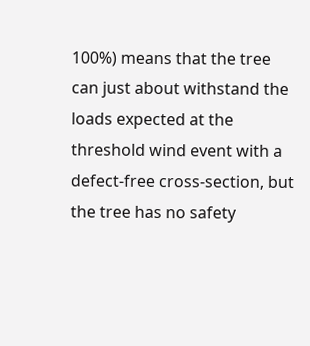100%) means that the tree can just about withstand the loads expected at the threshold wind event with a defect-free cross-section, but the tree has no safety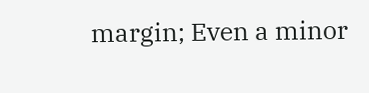margin; Even a minor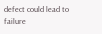defect could lead to failure